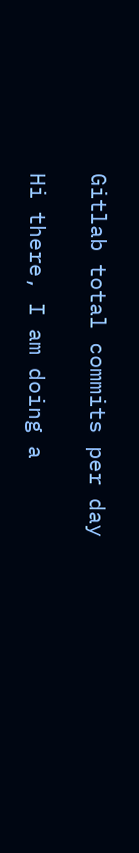Gitlab total commits per day

Hi there, I am doing a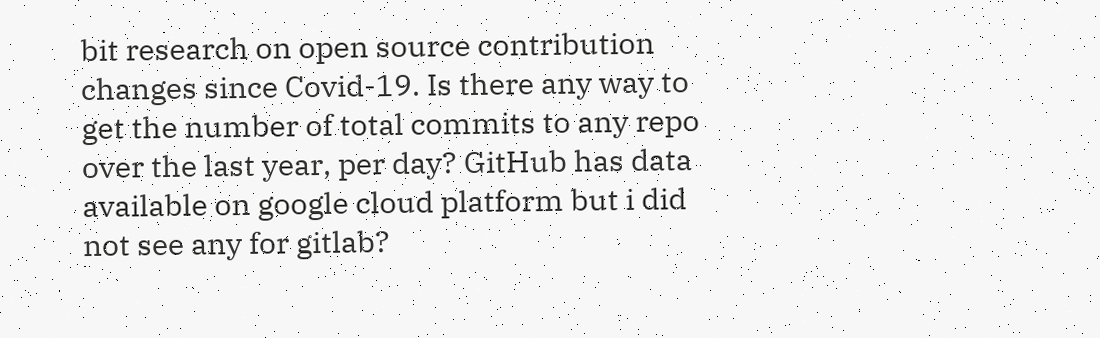bit research on open source contribution changes since Covid-19. Is there any way to get the number of total commits to any repo over the last year, per day? GitHub has data available on google cloud platform but i did not see any for gitlab?